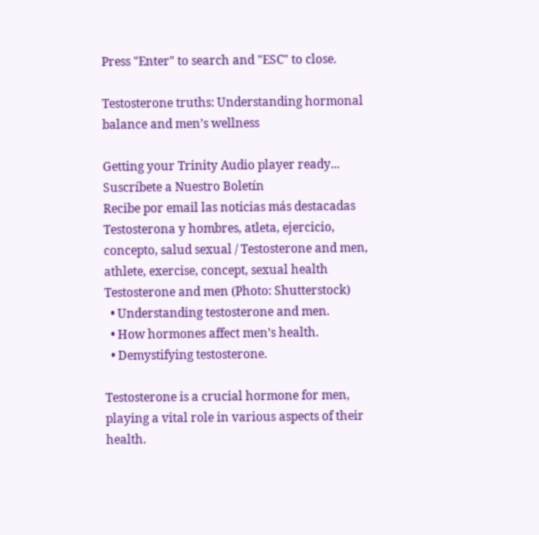Press "Enter" to search and "ESC" to close.

Testosterone truths: Understanding hormonal balance and men’s wellness

Getting your Trinity Audio player ready...
Suscríbete a Nuestro Boletín
Recibe por email las noticias más destacadas
Testosterona y hombres, atleta, ejercicio, concepto, salud sexual / Testosterone and men, athlete, exercise, concept, sexual health
Testosterone and men (Photo: Shutterstock)
  • Understanding testosterone and men.
  • How hormones affect men’s health.
  • Demystifying testosterone.

Testosterone is a crucial hormone for men, playing a vital role in various aspects of their health.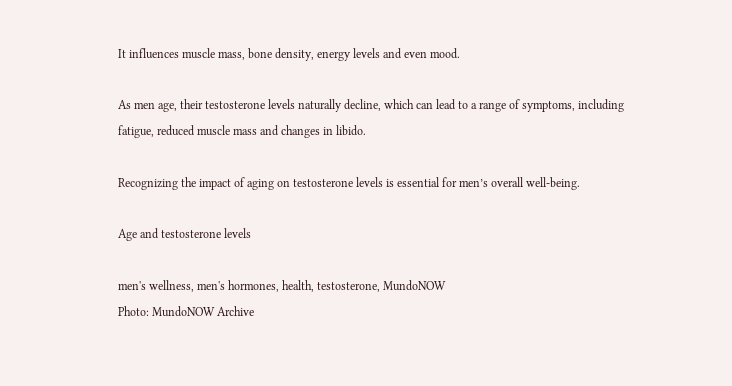It influences muscle mass, bone density, energy levels and even mood.

As men age, their testosterone levels naturally decline, which can lead to a range of symptoms, including fatigue, reduced muscle mass and changes in libido.

Recognizing the impact of aging on testosterone levels is essential for men’s overall well-being.

Age and testosterone levels

men's wellness, men's hormones, health, testosterone, MundoNOW
Photo: MundoNOW Archive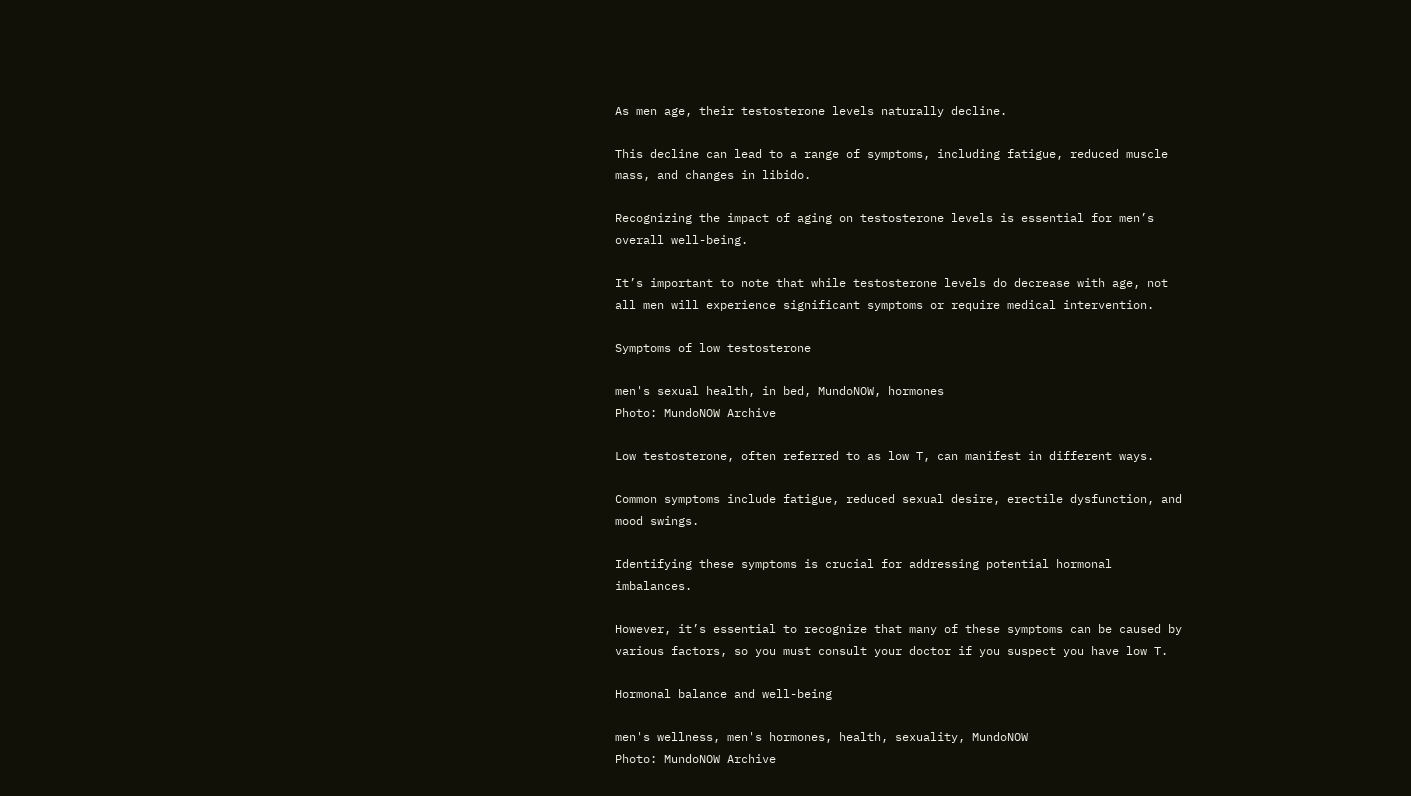As men age, their testosterone levels naturally decline.

This decline can lead to a range of symptoms, including fatigue, reduced muscle mass, and changes in libido.

Recognizing the impact of aging on testosterone levels is essential for men’s overall well-being.

It’s important to note that while testosterone levels do decrease with age, not all men will experience significant symptoms or require medical intervention.

Symptoms of low testosterone

men's sexual health, in bed, MundoNOW, hormones
Photo: MundoNOW Archive

Low testosterone, often referred to as low T, can manifest in different ways.

Common symptoms include fatigue, reduced sexual desire, erectile dysfunction, and mood swings.

Identifying these symptoms is crucial for addressing potential hormonal imbalances.

However, it’s essential to recognize that many of these symptoms can be caused by various factors, so you must consult your doctor if you suspect you have low T.

Hormonal balance and well-being

men's wellness, men's hormones, health, sexuality, MundoNOW
Photo: MundoNOW Archive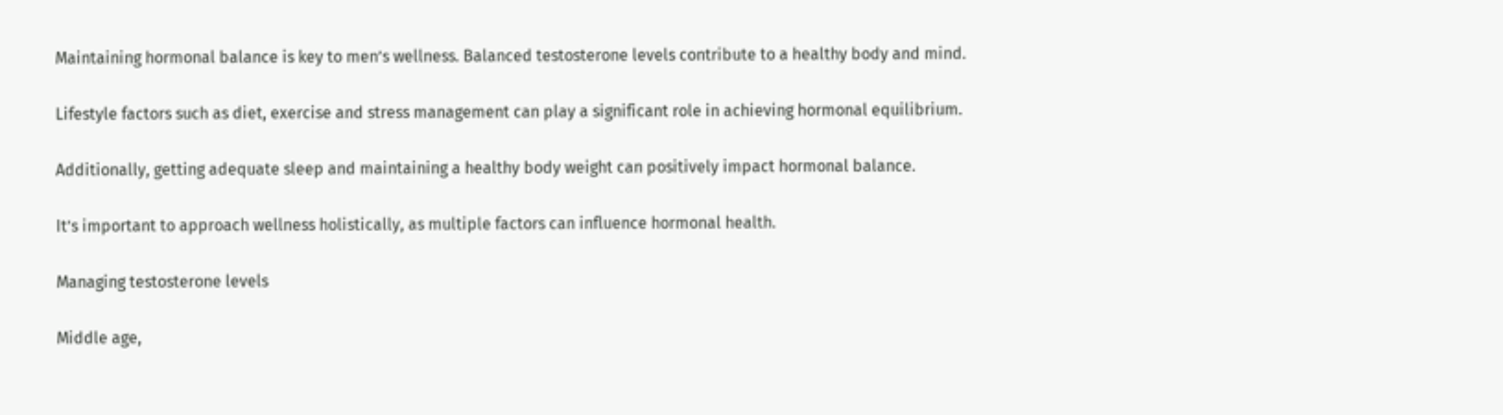Maintaining hormonal balance is key to men’s wellness. Balanced testosterone levels contribute to a healthy body and mind.

Lifestyle factors such as diet, exercise and stress management can play a significant role in achieving hormonal equilibrium.

Additionally, getting adequate sleep and maintaining a healthy body weight can positively impact hormonal balance.

It’s important to approach wellness holistically, as multiple factors can influence hormonal health.

Managing testosterone levels

Middle age,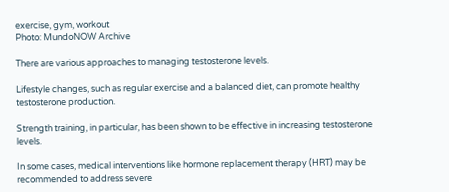exercise, gym, workout
Photo: MundoNOW Archive

There are various approaches to managing testosterone levels.

Lifestyle changes, such as regular exercise and a balanced diet, can promote healthy testosterone production.

Strength training, in particular, has been shown to be effective in increasing testosterone levels.

In some cases, medical interventions like hormone replacement therapy (HRT) may be recommended to address severe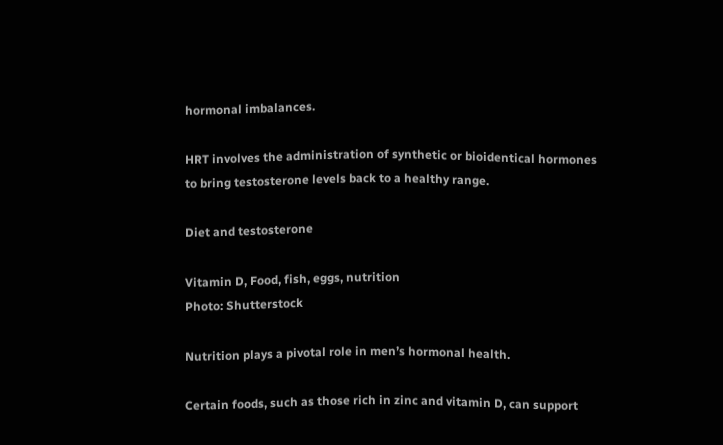hormonal imbalances.

HRT involves the administration of synthetic or bioidentical hormones to bring testosterone levels back to a healthy range.

Diet and testosterone

Vitamin D, Food, fish, eggs, nutrition
Photo: Shutterstock

Nutrition plays a pivotal role in men’s hormonal health.

Certain foods, such as those rich in zinc and vitamin D, can support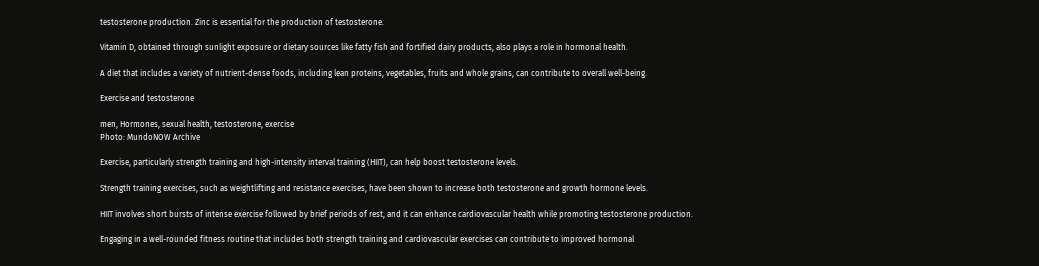testosterone production. Zinc is essential for the production of testosterone.

Vitamin D, obtained through sunlight exposure or dietary sources like fatty fish and fortified dairy products, also plays a role in hormonal health.

A diet that includes a variety of nutrient-dense foods, including lean proteins, vegetables, fruits and whole grains, can contribute to overall well-being.

Exercise and testosterone

men, Hormones, sexual health, testosterone, exercise
Photo: MundoNOW Archive

Exercise, particularly strength training and high-intensity interval training (HIIT), can help boost testosterone levels.

Strength training exercises, such as weightlifting and resistance exercises, have been shown to increase both testosterone and growth hormone levels.

HIIT involves short bursts of intense exercise followed by brief periods of rest, and it can enhance cardiovascular health while promoting testosterone production.

Engaging in a well-rounded fitness routine that includes both strength training and cardiovascular exercises can contribute to improved hormonal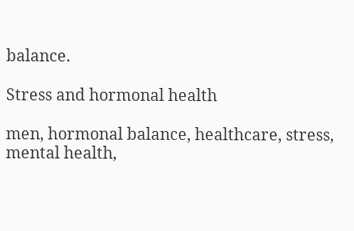balance.

Stress and hormonal health

men, hormonal balance, healthcare, stress, mental health,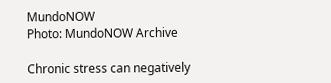MundoNOW
Photo: MundoNOW Archive

Chronic stress can negatively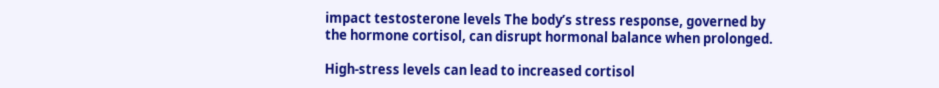impact testosterone levels The body’s stress response, governed by the hormone cortisol, can disrupt hormonal balance when prolonged.

High-stress levels can lead to increased cortisol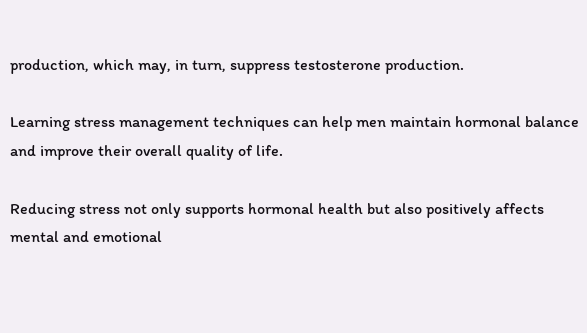production, which may, in turn, suppress testosterone production.

Learning stress management techniques can help men maintain hormonal balance and improve their overall quality of life.

Reducing stress not only supports hormonal health but also positively affects mental and emotional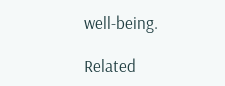well-being.

Related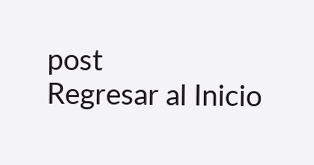post
Regresar al Inicio